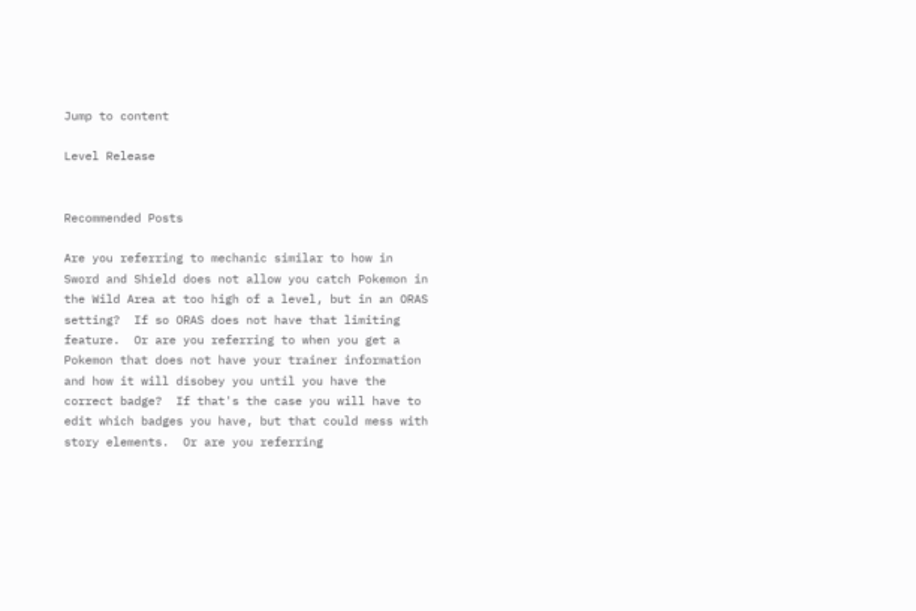Jump to content

Level Release


Recommended Posts

Are you referring to mechanic similar to how in Sword and Shield does not allow you catch Pokemon in the Wild Area at too high of a level, but in an ORAS setting?  If so ORAS does not have that limiting feature.  Or are you referring to when you get a Pokemon that does not have your trainer information and how it will disobey you until you have the correct badge?  If that's the case you will have to edit which badges you have, but that could mess with story elements.  Or are you referring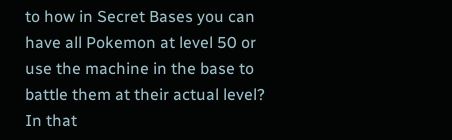to how in Secret Bases you can have all Pokemon at level 50 or use the machine in the base to battle them at their actual level?  In that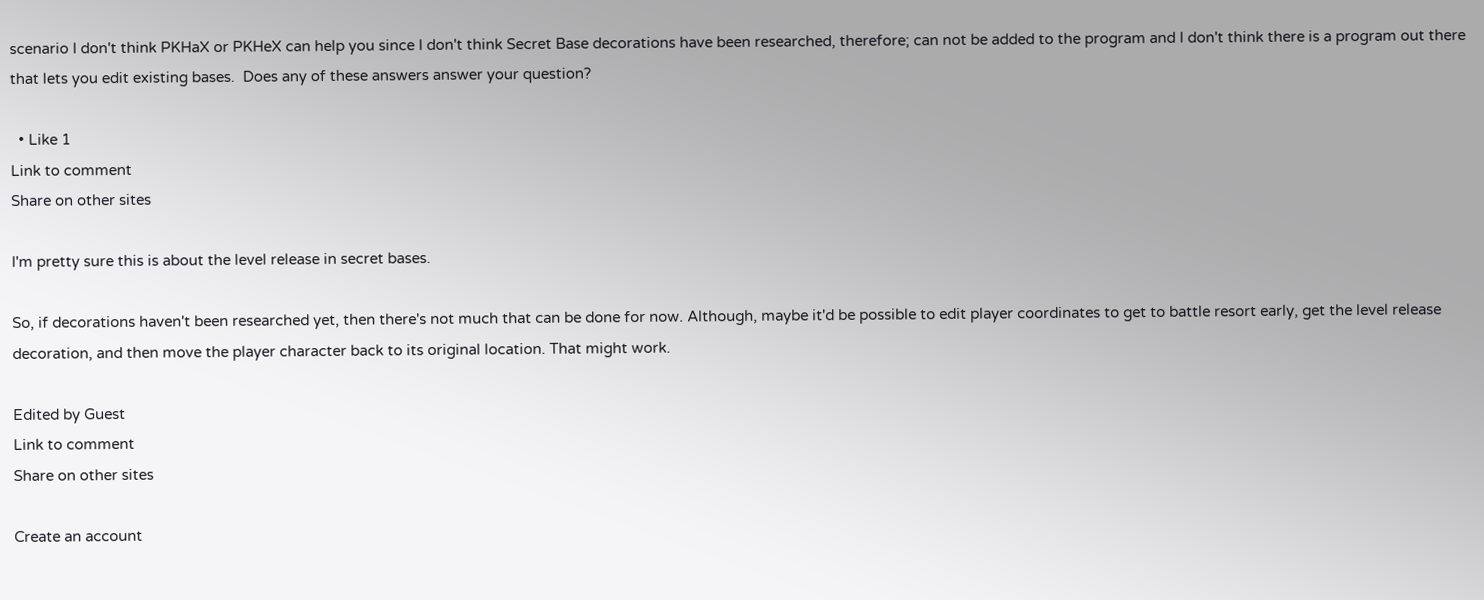scenario I don't think PKHaX or PKHeX can help you since I don't think Secret Base decorations have been researched, therefore; can not be added to the program and I don't think there is a program out there that lets you edit existing bases.  Does any of these answers answer your question?

  • Like 1
Link to comment
Share on other sites

I'm pretty sure this is about the level release in secret bases.

So, if decorations haven't been researched yet, then there's not much that can be done for now. Although, maybe it'd be possible to edit player coordinates to get to battle resort early, get the level release decoration, and then move the player character back to its original location. That might work.

Edited by Guest
Link to comment
Share on other sites

Create an account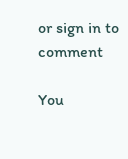or sign in to comment

You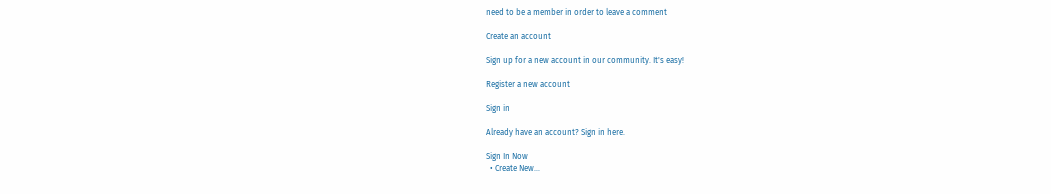need to be a member in order to leave a comment

Create an account

Sign up for a new account in our community. It's easy!

Register a new account

Sign in

Already have an account? Sign in here.

Sign In Now
  • Create New...